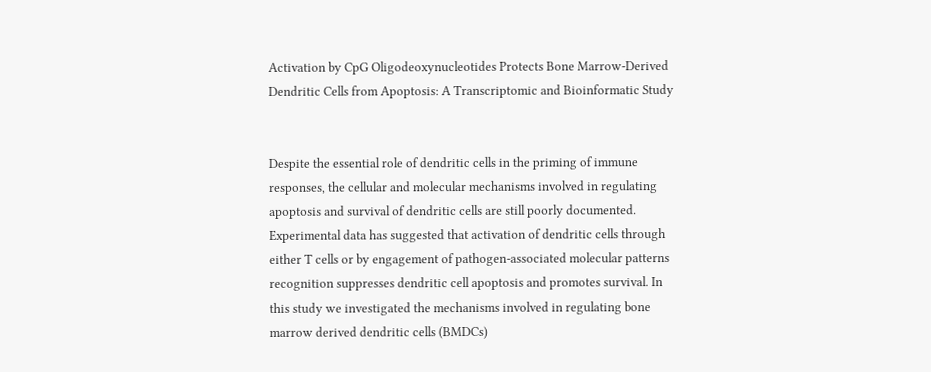Activation by CpG Oligodeoxynucleotides Protects Bone Marrow-Derived Dendritic Cells from Apoptosis: A Transcriptomic and Bioinformatic Study


Despite the essential role of dendritic cells in the priming of immune responses, the cellular and molecular mechanisms involved in regulating apoptosis and survival of dendritic cells are still poorly documented. Experimental data has suggested that activation of dendritic cells through either T cells or by engagement of pathogen-associated molecular patterns recognition suppresses dendritic cell apoptosis and promotes survival. In this study we investigated the mechanisms involved in regulating bone marrow derived dendritic cells (BMDCs)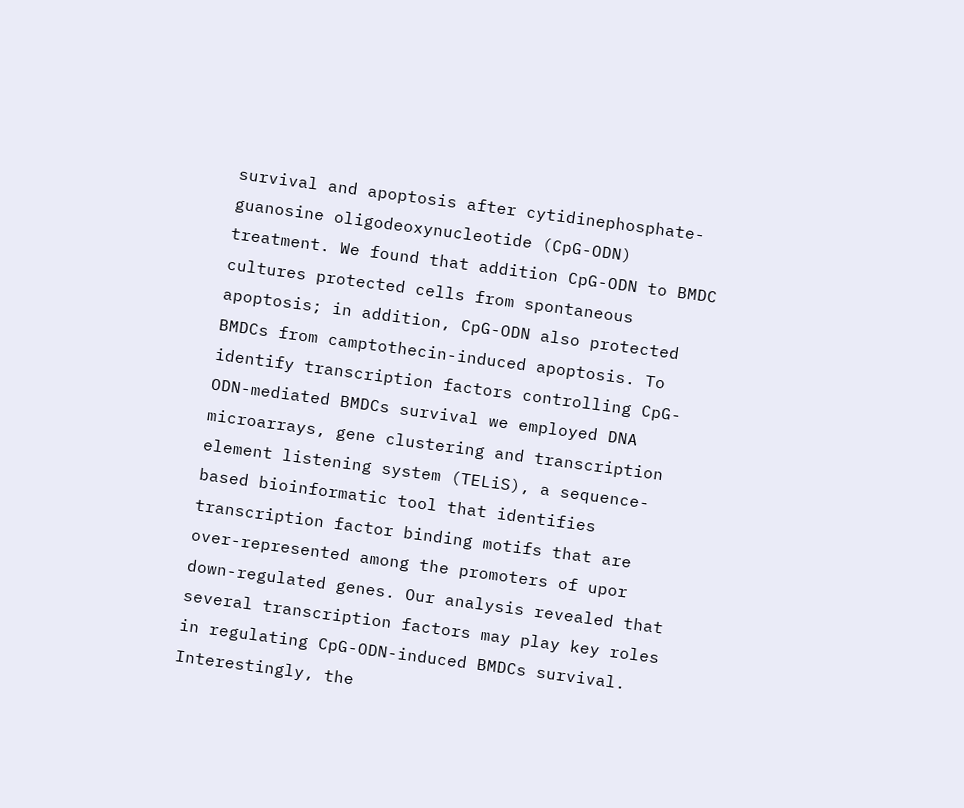survival and apoptosis after cytidinephosphate-guanosine oligodeoxynucleotide (CpG-ODN) treatment. We found that addition CpG-ODN to BMDC cultures protected cells from spontaneous apoptosis; in addition, CpG-ODN also protected BMDCs from camptothecin-induced apoptosis. To identify transcription factors controlling CpG-ODN-mediated BMDCs survival we employed DNA microarrays, gene clustering and transcription element listening system (TELiS), a sequence-based bioinformatic tool that identifies transcription factor binding motifs that are over-represented among the promoters of upor down-regulated genes. Our analysis revealed that several transcription factors may play key roles in regulating CpG-ODN-induced BMDCs survival. Interestingly, the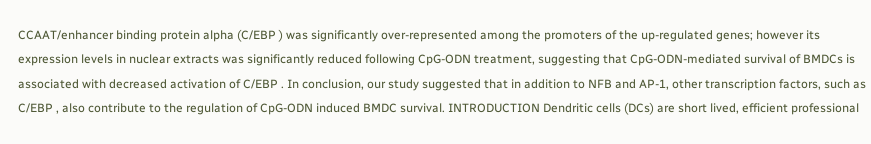CCAAT/enhancer binding protein alpha (C/EBP ) was significantly over-represented among the promoters of the up-regulated genes; however its expression levels in nuclear extracts was significantly reduced following CpG-ODN treatment, suggesting that CpG-ODN-mediated survival of BMDCs is associated with decreased activation of C/EBP . In conclusion, our study suggested that in addition to NFB and AP-1, other transcription factors, such as C/EBP , also contribute to the regulation of CpG-ODN induced BMDC survival. INTRODUCTION Dendritic cells (DCs) are short lived, efficient professional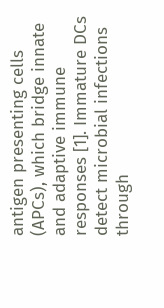antigen presenting cells (APCs), which bridge innate and adaptive immune responses [1]. Immature DCs detect microbial infections through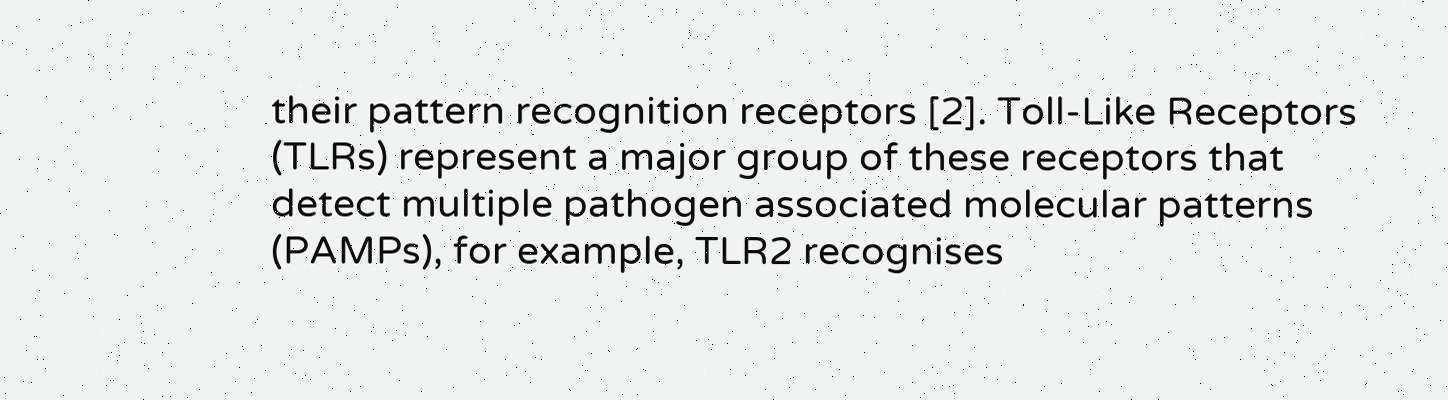their pattern recognition receptors [2]. Toll-Like Receptors (TLRs) represent a major group of these receptors that detect multiple pathogen associated molecular patterns (PAMPs), for example, TLR2 recognises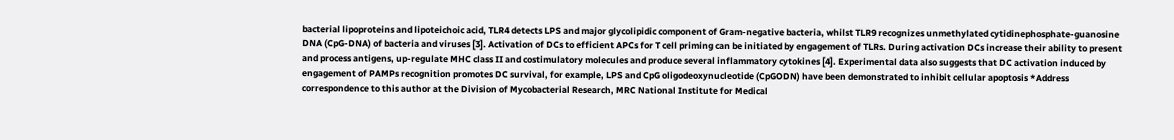bacterial lipoproteins and lipoteichoic acid, TLR4 detects LPS and major glycolipidic component of Gram-negative bacteria, whilst TLR9 recognizes unmethylated cytidinephosphate-guanosine DNA (CpG-DNA) of bacteria and viruses [3]. Activation of DCs to efficient APCs for T cell priming can be initiated by engagement of TLRs. During activation DCs increase their ability to present and process antigens, up-regulate MHC class II and costimulatory molecules and produce several inflammatory cytokines [4]. Experimental data also suggests that DC activation induced by engagement of PAMPs recognition promotes DC survival, for example, LPS and CpG oligodeoxynucleotide (CpGODN) have been demonstrated to inhibit cellular apoptosis *Address correspondence to this author at the Division of Mycobacterial Research, MRC National Institute for Medical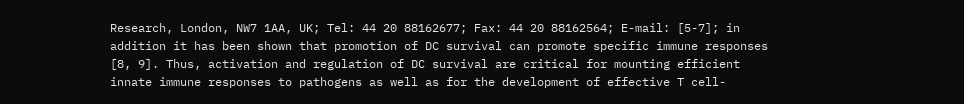Research, London, NW7 1AA, UK; Tel: 44 20 88162677; Fax: 44 20 88162564; E-mail: [5-7]; in addition it has been shown that promotion of DC survival can promote specific immune responses [8, 9]. Thus, activation and regulation of DC survival are critical for mounting efficient innate immune responses to pathogens as well as for the development of effective T cell-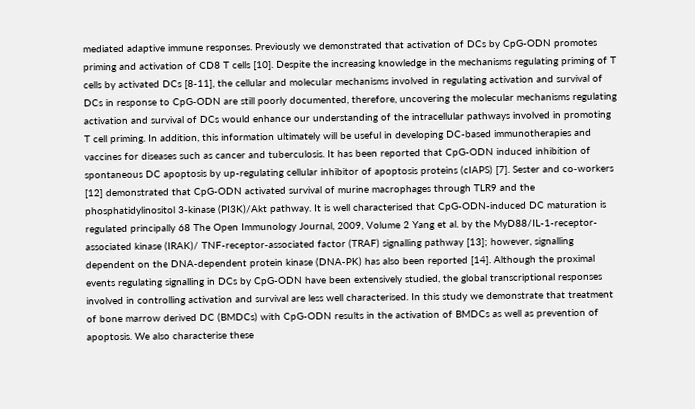mediated adaptive immune responses. Previously we demonstrated that activation of DCs by CpG-ODN promotes priming and activation of CD8 T cells [10]. Despite the increasing knowledge in the mechanisms regulating priming of T cells by activated DCs [8-11], the cellular and molecular mechanisms involved in regulating activation and survival of DCs in response to CpG-ODN are still poorly documented, therefore, uncovering the molecular mechanisms regulating activation and survival of DCs would enhance our understanding of the intracellular pathways involved in promoting T cell priming. In addition, this information ultimately will be useful in developing DC-based immunotherapies and vaccines for diseases such as cancer and tuberculosis. It has been reported that CpG-ODN induced inhibition of spontaneous DC apoptosis by up-regulating cellular inhibitor of apoptosis proteins (cIAPS) [7]. Sester and co-workers [12] demonstrated that CpG-ODN activated survival of murine macrophages through TLR9 and the phosphatidylinositol 3-kinase (PI3K)/Akt pathway. It is well characterised that CpG-ODN-induced DC maturation is regulated principally 68 The Open Immunology Journal, 2009, Volume 2 Yang et al. by the MyD88/IL-1-receptor-associated kinase (IRAK)/ TNF-receptor-associated factor (TRAF) signalling pathway [13]; however, signalling dependent on the DNA-dependent protein kinase (DNA-PK) has also been reported [14]. Although the proximal events regulating signalling in DCs by CpG-ODN have been extensively studied, the global transcriptional responses involved in controlling activation and survival are less well characterised. In this study we demonstrate that treatment of bone marrow derived DC (BMDCs) with CpG-ODN results in the activation of BMDCs as well as prevention of apoptosis. We also characterise these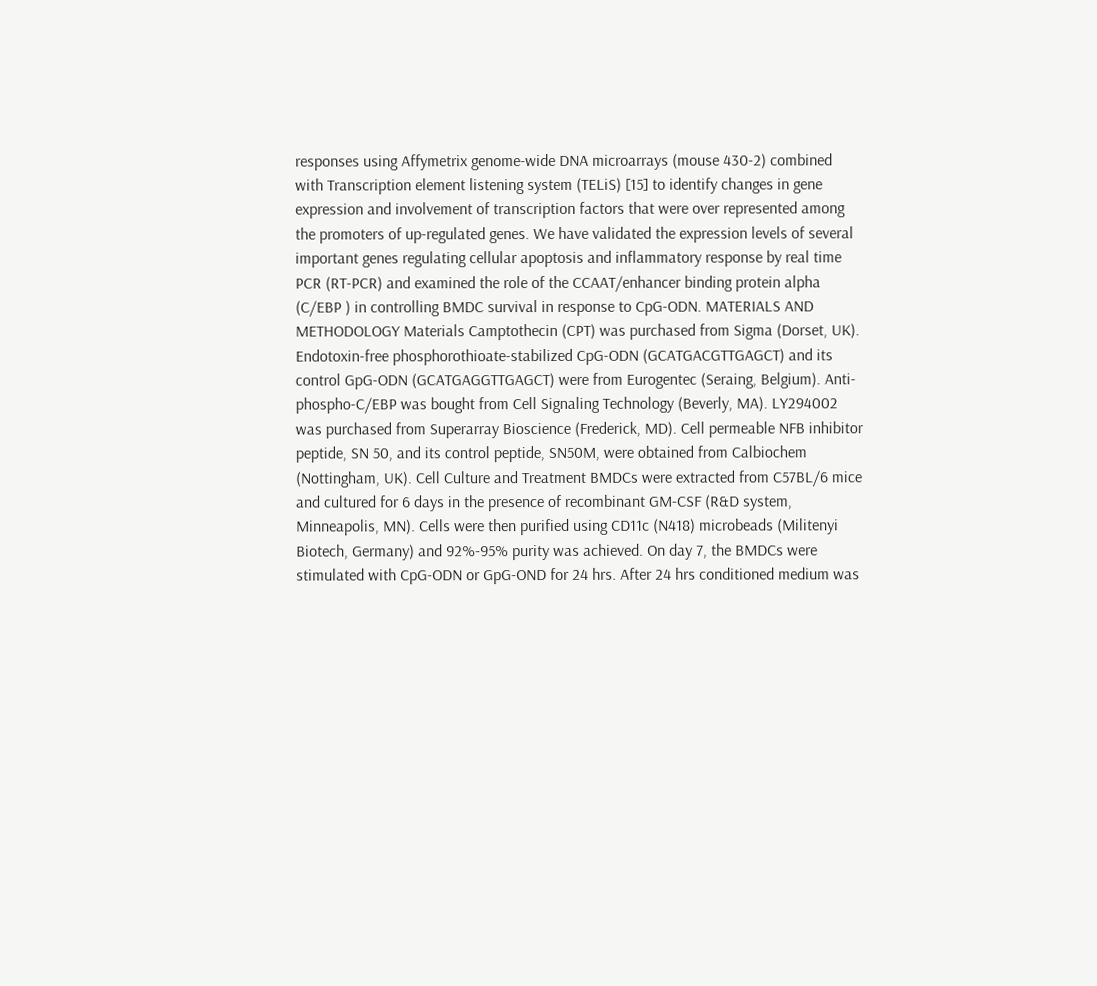responses using Affymetrix genome-wide DNA microarrays (mouse 430-2) combined with Transcription element listening system (TELiS) [15] to identify changes in gene expression and involvement of transcription factors that were over represented among the promoters of up-regulated genes. We have validated the expression levels of several important genes regulating cellular apoptosis and inflammatory response by real time PCR (RT-PCR) and examined the role of the CCAAT/enhancer binding protein alpha (C/EBP ) in controlling BMDC survival in response to CpG-ODN. MATERIALS AND METHODOLOGY Materials Camptothecin (CPT) was purchased from Sigma (Dorset, UK). Endotoxin-free phosphorothioate-stabilized CpG-ODN (GCATGACGTTGAGCT) and its control GpG-ODN (GCATGAGGTTGAGCT) were from Eurogentec (Seraing, Belgium). Anti-phospho-C/EBP was bought from Cell Signaling Technology (Beverly, MA). LY294002 was purchased from Superarray Bioscience (Frederick, MD). Cell permeable NFB inhibitor peptide, SN 50, and its control peptide, SN50M, were obtained from Calbiochem (Nottingham, UK). Cell Culture and Treatment BMDCs were extracted from C57BL/6 mice and cultured for 6 days in the presence of recombinant GM-CSF (R&D system, Minneapolis, MN). Cells were then purified using CD11c (N418) microbeads (Militenyi Biotech, Germany) and 92%-95% purity was achieved. On day 7, the BMDCs were stimulated with CpG-ODN or GpG-OND for 24 hrs. After 24 hrs conditioned medium was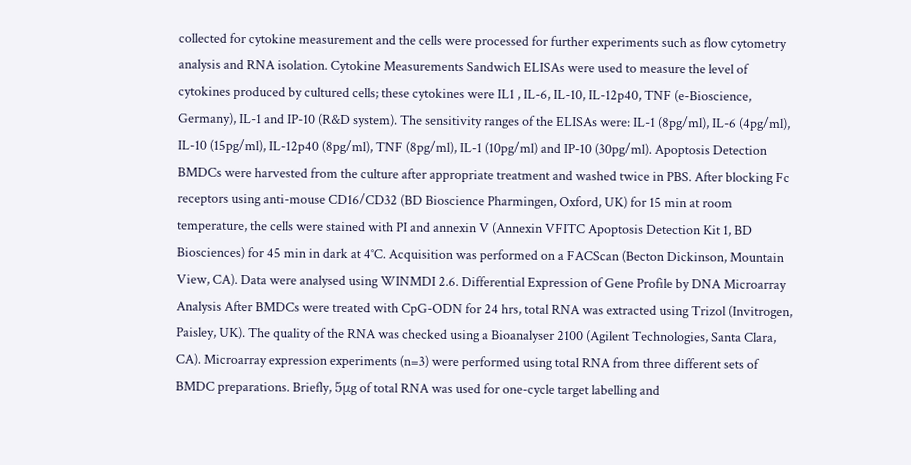collected for cytokine measurement and the cells were processed for further experiments such as flow cytometry analysis and RNA isolation. Cytokine Measurements Sandwich ELISAs were used to measure the level of cytokines produced by cultured cells; these cytokines were IL1 , IL-6, IL-10, IL-12p40, TNF (e-Bioscience, Germany), IL-1 and IP-10 (R&D system). The sensitivity ranges of the ELISAs were: IL-1 (8pg/ml), IL-6 (4pg/ml), IL-10 (15pg/ml), IL-12p40 (8pg/ml), TNF (8pg/ml), IL-1 (10pg/ml) and IP-10 (30pg/ml). Apoptosis Detection BMDCs were harvested from the culture after appropriate treatment and washed twice in PBS. After blocking Fc receptors using anti-mouse CD16/CD32 (BD Bioscience Pharmingen, Oxford, UK) for 15 min at room temperature, the cells were stained with PI and annexin V (Annexin VFITC Apoptosis Detection Kit 1, BD Biosciences) for 45 min in dark at 4°C. Acquisition was performed on a FACScan (Becton Dickinson, Mountain View, CA). Data were analysed using WINMDI 2.6. Differential Expression of Gene Profile by DNA Microarray Analysis After BMDCs were treated with CpG-ODN for 24 hrs, total RNA was extracted using Trizol (Invitrogen, Paisley, UK). The quality of the RNA was checked using a Bioanalyser 2100 (Agilent Technologies, Santa Clara, CA). Microarray expression experiments (n=3) were performed using total RNA from three different sets of BMDC preparations. Briefly, 5μg of total RNA was used for one-cycle target labelling and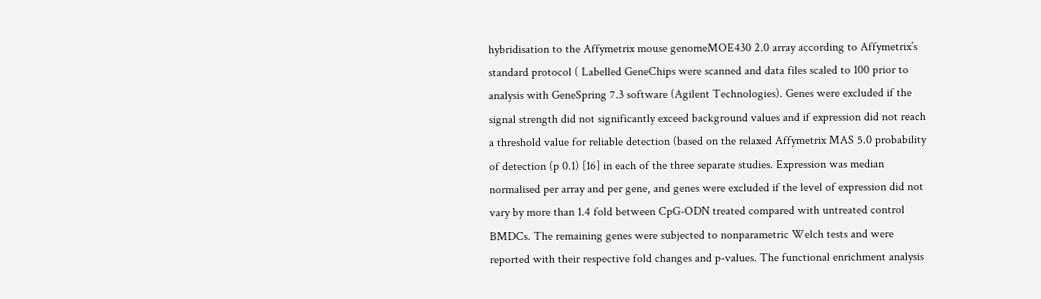hybridisation to the Affymetrix mouse genomeMOE430 2.0 array according to Affymetrix’s standard protocol ( Labelled GeneChips were scanned and data files scaled to 100 prior to analysis with GeneSpring 7.3 software (Agilent Technologies). Genes were excluded if the signal strength did not significantly exceed background values and if expression did not reach a threshold value for reliable detection (based on the relaxed Affymetrix MAS 5.0 probability of detection (p 0.1) [16] in each of the three separate studies. Expression was median normalised per array and per gene, and genes were excluded if the level of expression did not vary by more than 1.4 fold between CpG-ODN treated compared with untreated control BMDCs. The remaining genes were subjected to nonparametric Welch tests and were reported with their respective fold changes and p-values. The functional enrichment analysis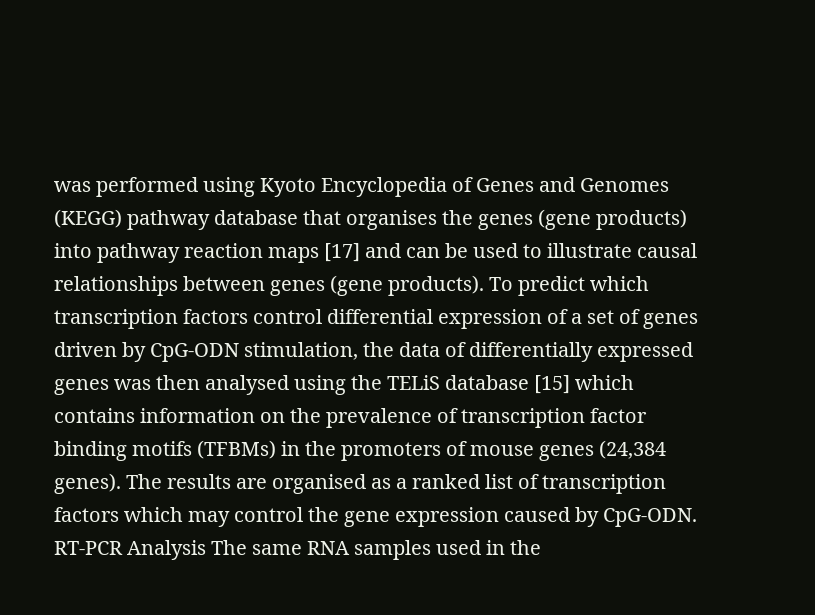was performed using Kyoto Encyclopedia of Genes and Genomes (KEGG) pathway database that organises the genes (gene products) into pathway reaction maps [17] and can be used to illustrate causal relationships between genes (gene products). To predict which transcription factors control differential expression of a set of genes driven by CpG-ODN stimulation, the data of differentially expressed genes was then analysed using the TELiS database [15] which contains information on the prevalence of transcription factor binding motifs (TFBMs) in the promoters of mouse genes (24,384 genes). The results are organised as a ranked list of transcription factors which may control the gene expression caused by CpG-ODN. RT-PCR Analysis The same RNA samples used in the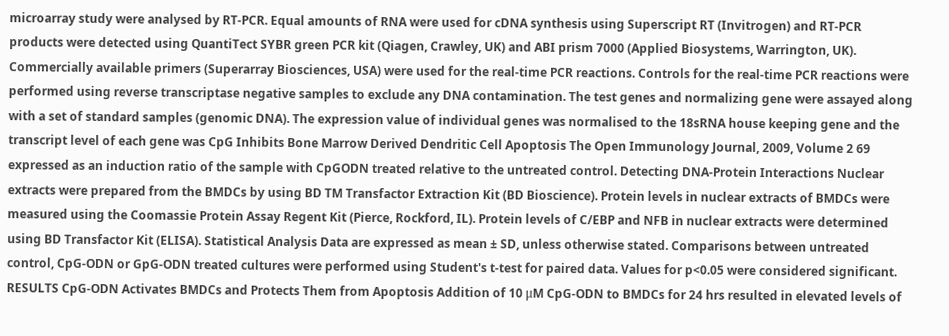microarray study were analysed by RT-PCR. Equal amounts of RNA were used for cDNA synthesis using Superscript RT (Invitrogen) and RT-PCR products were detected using QuantiTect SYBR green PCR kit (Qiagen, Crawley, UK) and ABI prism 7000 (Applied Biosystems, Warrington, UK). Commercially available primers (Superarray Biosciences, USA) were used for the real-time PCR reactions. Controls for the real-time PCR reactions were performed using reverse transcriptase negative samples to exclude any DNA contamination. The test genes and normalizing gene were assayed along with a set of standard samples (genomic DNA). The expression value of individual genes was normalised to the 18sRNA house keeping gene and the transcript level of each gene was CpG Inhibits Bone Marrow Derived Dendritic Cell Apoptosis The Open Immunology Journal, 2009, Volume 2 69 expressed as an induction ratio of the sample with CpGODN treated relative to the untreated control. Detecting DNA-Protein Interactions Nuclear extracts were prepared from the BMDCs by using BD TM Transfactor Extraction Kit (BD Bioscience). Protein levels in nuclear extracts of BMDCs were measured using the Coomassie Protein Assay Regent Kit (Pierce, Rockford, IL). Protein levels of C/EBP and NFB in nuclear extracts were determined using BD Transfactor Kit (ELISA). Statistical Analysis Data are expressed as mean ± SD, unless otherwise stated. Comparisons between untreated control, CpG-ODN or GpG-ODN treated cultures were performed using Student's t-test for paired data. Values for p<0.05 were considered significant. RESULTS CpG-ODN Activates BMDCs and Protects Them from Apoptosis Addition of 10 μM CpG-ODN to BMDCs for 24 hrs resulted in elevated levels of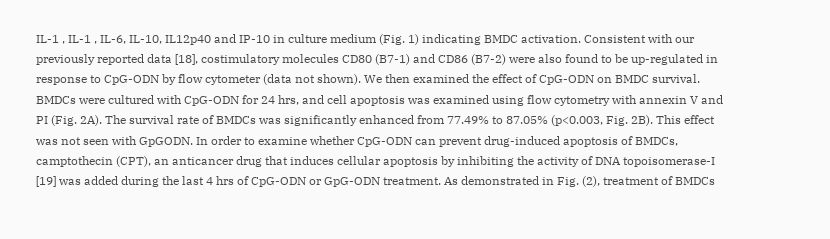IL-1 , IL-1 , IL-6, IL-10, IL12p40 and IP-10 in culture medium (Fig. 1) indicating BMDC activation. Consistent with our previously reported data [18], costimulatory molecules CD80 (B7-1) and CD86 (B7-2) were also found to be up-regulated in response to CpG-ODN by flow cytometer (data not shown). We then examined the effect of CpG-ODN on BMDC survival. BMDCs were cultured with CpG-ODN for 24 hrs, and cell apoptosis was examined using flow cytometry with annexin V and PI (Fig. 2A). The survival rate of BMDCs was significantly enhanced from 77.49% to 87.05% (p<0.003, Fig. 2B). This effect was not seen with GpGODN. In order to examine whether CpG-ODN can prevent drug-induced apoptosis of BMDCs, camptothecin (CPT), an anticancer drug that induces cellular apoptosis by inhibiting the activity of DNA topoisomerase-I [19] was added during the last 4 hrs of CpG-ODN or GpG-ODN treatment. As demonstrated in Fig. (2), treatment of BMDCs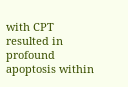with CPT resulted in profound apoptosis within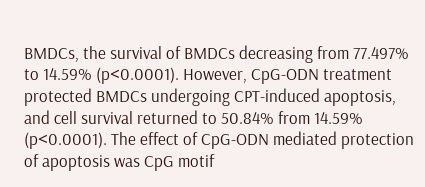BMDCs, the survival of BMDCs decreasing from 77.497% to 14.59% (p<0.0001). However, CpG-ODN treatment protected BMDCs undergoing CPT-induced apoptosis, and cell survival returned to 50.84% from 14.59% (p<0.0001). The effect of CpG-ODN mediated protection of apoptosis was CpG motif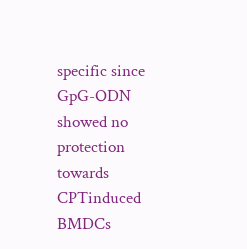specific since GpG-ODN showed no protection towards CPTinduced BMDCs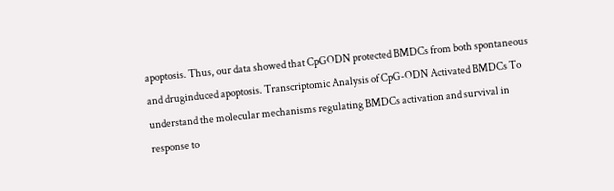apoptosis. Thus, our data showed that CpGODN protected BMDCs from both spontaneous and druginduced apoptosis. Transcriptomic Analysis of CpG-ODN Activated BMDCs To understand the molecular mechanisms regulating BMDCs activation and survival in response to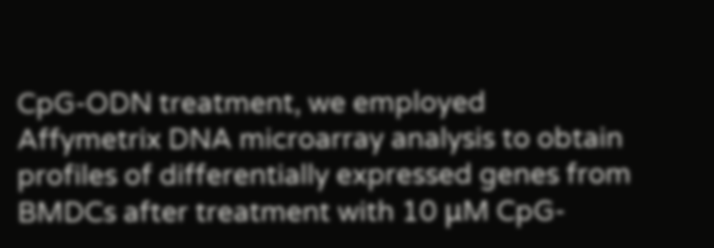CpG-ODN treatment, we employed Affymetrix DNA microarray analysis to obtain profiles of differentially expressed genes from BMDCs after treatment with 10 μM CpG-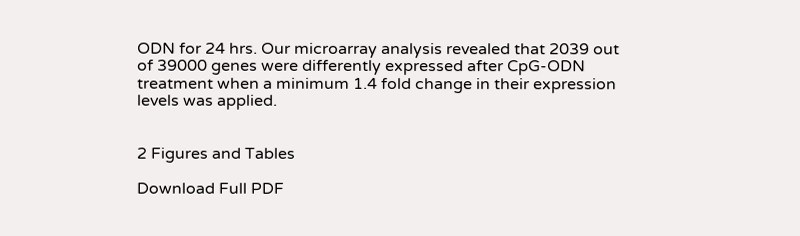ODN for 24 hrs. Our microarray analysis revealed that 2039 out of 39000 genes were differently expressed after CpG-ODN treatment when a minimum 1.4 fold change in their expression levels was applied.


2 Figures and Tables

Download Full PDF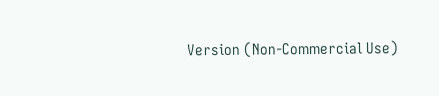Version (Non-Commercial Use)